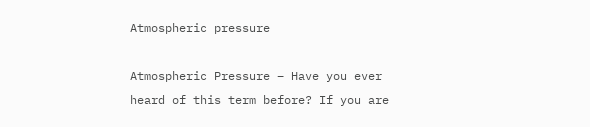Atmospheric pressure

Atmospheric Pressure – Have you ever heard of this term before? If you are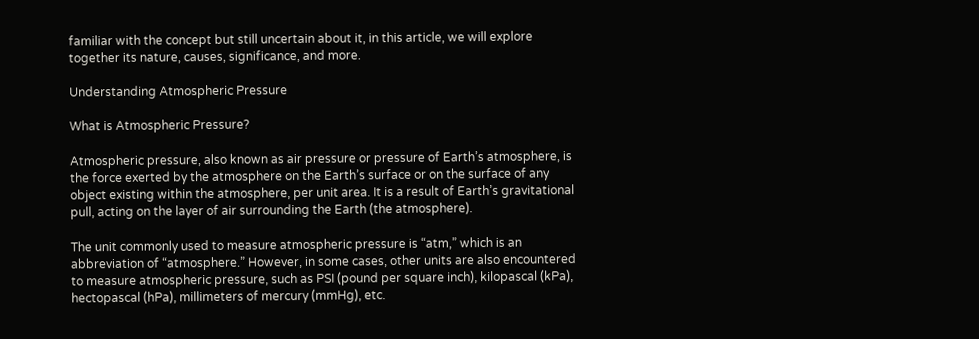familiar with the concept but still uncertain about it, in this article, we will explore together its nature, causes, significance, and more.

Understanding Atmospheric Pressure

What is Atmospheric Pressure?

Atmospheric pressure, also known as air pressure or pressure of Earth’s atmosphere, is the force exerted by the atmosphere on the Earth’s surface or on the surface of any object existing within the atmosphere, per unit area. It is a result of Earth’s gravitational pull, acting on the layer of air surrounding the Earth (the atmosphere).

The unit commonly used to measure atmospheric pressure is “atm,” which is an abbreviation of “atmosphere.” However, in some cases, other units are also encountered to measure atmospheric pressure, such as PSI (pound per square inch), kilopascal (kPa), hectopascal (hPa), millimeters of mercury (mmHg), etc.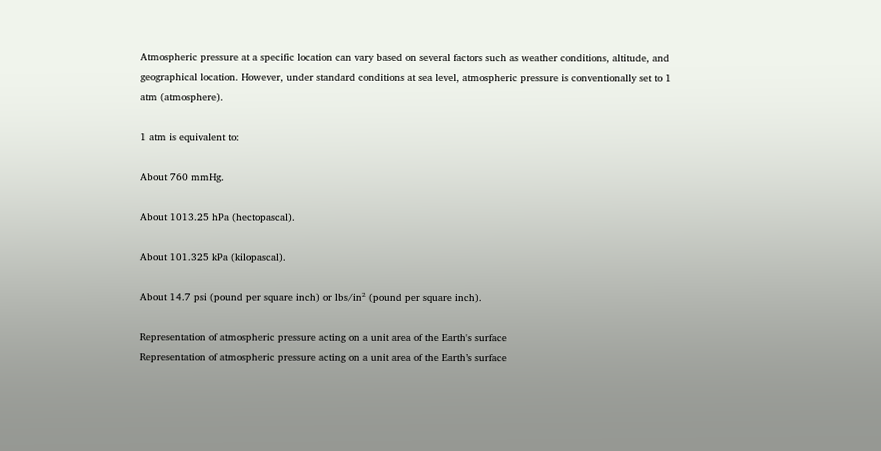Atmospheric pressure at a specific location can vary based on several factors such as weather conditions, altitude, and geographical location. However, under standard conditions at sea level, atmospheric pressure is conventionally set to 1 atm (atmosphere).

1 atm is equivalent to:

About 760 mmHg.

About 1013.25 hPa (hectopascal).

About 101.325 kPa (kilopascal).

About 14.7 psi (pound per square inch) or lbs/in² (pound per square inch).

Representation of atmospheric pressure acting on a unit area of the Earth's surface
Representation of atmospheric pressure acting on a unit area of the Earth’s surface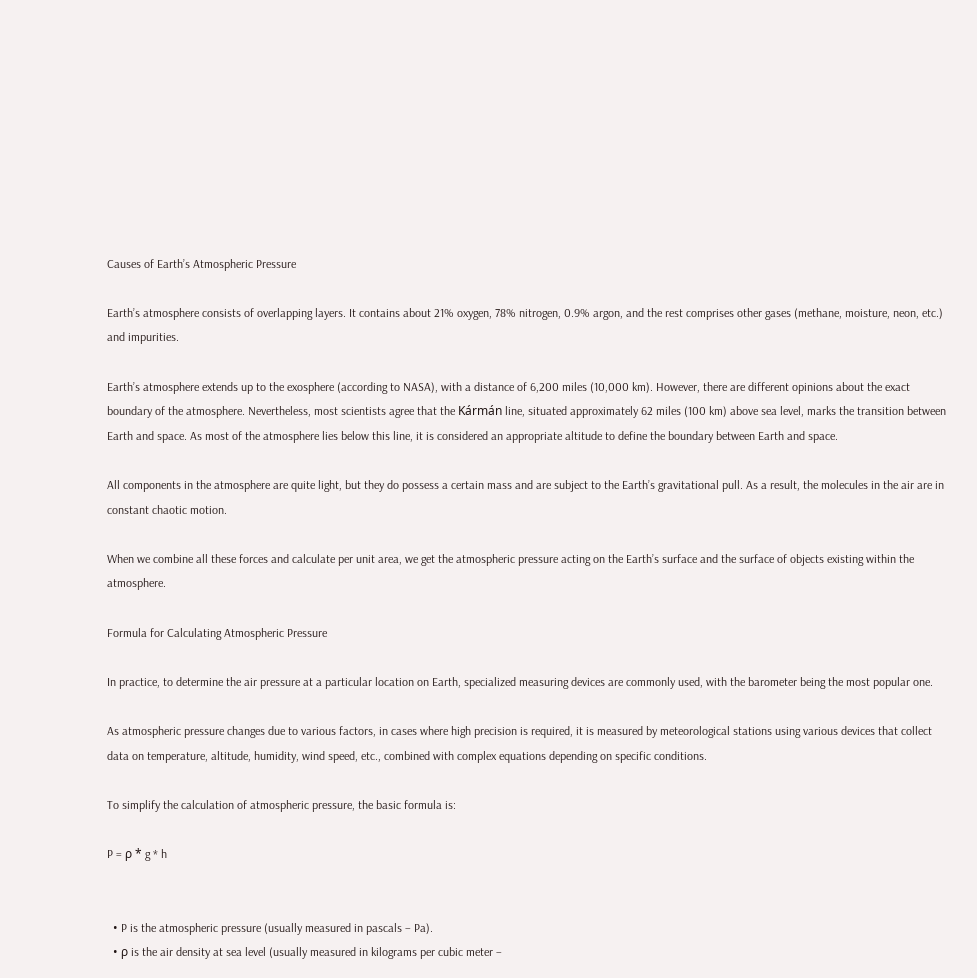Causes of Earth’s Atmospheric Pressure

Earth’s atmosphere consists of overlapping layers. It contains about 21% oxygen, 78% nitrogen, 0.9% argon, and the rest comprises other gases (methane, moisture, neon, etc.) and impurities.

Earth’s atmosphere extends up to the exosphere (according to NASA), with a distance of 6,200 miles (10,000 km). However, there are different opinions about the exact boundary of the atmosphere. Nevertheless, most scientists agree that the Kármán line, situated approximately 62 miles (100 km) above sea level, marks the transition between Earth and space. As most of the atmosphere lies below this line, it is considered an appropriate altitude to define the boundary between Earth and space.

All components in the atmosphere are quite light, but they do possess a certain mass and are subject to the Earth’s gravitational pull. As a result, the molecules in the air are in constant chaotic motion.

When we combine all these forces and calculate per unit area, we get the atmospheric pressure acting on the Earth’s surface and the surface of objects existing within the atmosphere.

Formula for Calculating Atmospheric Pressure

In practice, to determine the air pressure at a particular location on Earth, specialized measuring devices are commonly used, with the barometer being the most popular one.

As atmospheric pressure changes due to various factors, in cases where high precision is required, it is measured by meteorological stations using various devices that collect data on temperature, altitude, humidity, wind speed, etc., combined with complex equations depending on specific conditions.

To simplify the calculation of atmospheric pressure, the basic formula is:

P = ρ * g * h


  • P is the atmospheric pressure (usually measured in pascals – Pa).
  • ρ is the air density at sea level (usually measured in kilograms per cubic meter –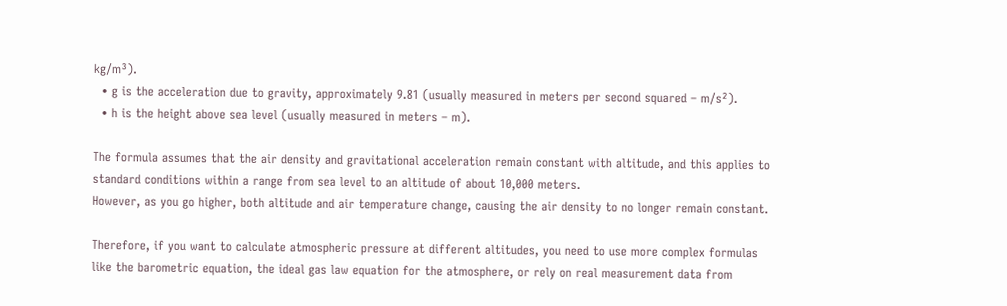kg/m³).
  • g is the acceleration due to gravity, approximately 9.81 (usually measured in meters per second squared – m/s²).
  • h is the height above sea level (usually measured in meters – m).

The formula assumes that the air density and gravitational acceleration remain constant with altitude, and this applies to standard conditions within a range from sea level to an altitude of about 10,000 meters.
However, as you go higher, both altitude and air temperature change, causing the air density to no longer remain constant.

Therefore, if you want to calculate atmospheric pressure at different altitudes, you need to use more complex formulas like the barometric equation, the ideal gas law equation for the atmosphere, or rely on real measurement data from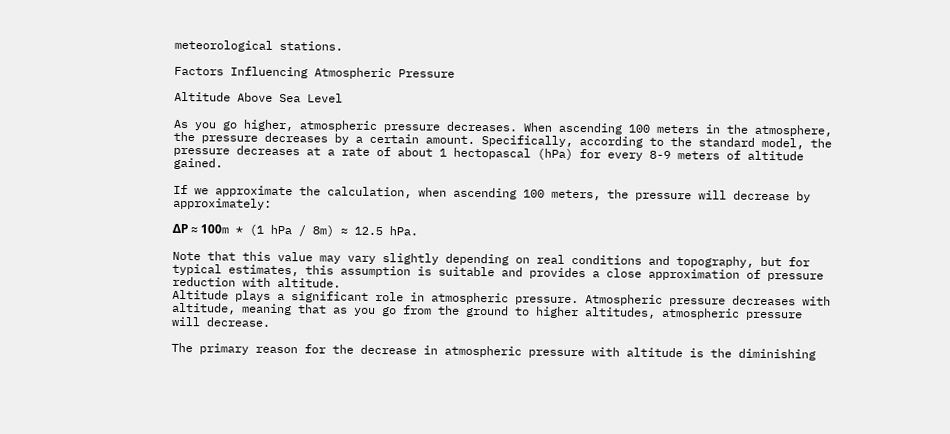meteorological stations.

Factors Influencing Atmospheric Pressure

Altitude Above Sea Level

As you go higher, atmospheric pressure decreases. When ascending 100 meters in the atmosphere, the pressure decreases by a certain amount. Specifically, according to the standard model, the pressure decreases at a rate of about 1 hectopascal (hPa) for every 8-9 meters of altitude gained.

If we approximate the calculation, when ascending 100 meters, the pressure will decrease by approximately:

ΔP ≈ 100m * (1 hPa / 8m) ≈ 12.5 hPa.

Note that this value may vary slightly depending on real conditions and topography, but for typical estimates, this assumption is suitable and provides a close approximation of pressure reduction with altitude.
Altitude plays a significant role in atmospheric pressure. Atmospheric pressure decreases with altitude, meaning that as you go from the ground to higher altitudes, atmospheric pressure will decrease.

The primary reason for the decrease in atmospheric pressure with altitude is the diminishing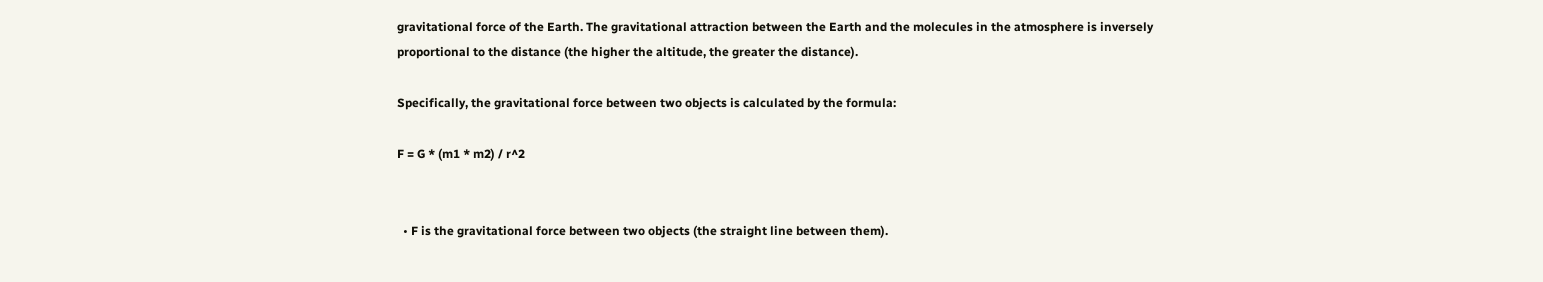gravitational force of the Earth. The gravitational attraction between the Earth and the molecules in the atmosphere is inversely proportional to the distance (the higher the altitude, the greater the distance).

Specifically, the gravitational force between two objects is calculated by the formula:

F = G * (m1 * m2) / r^2


  • F is the gravitational force between two objects (the straight line between them).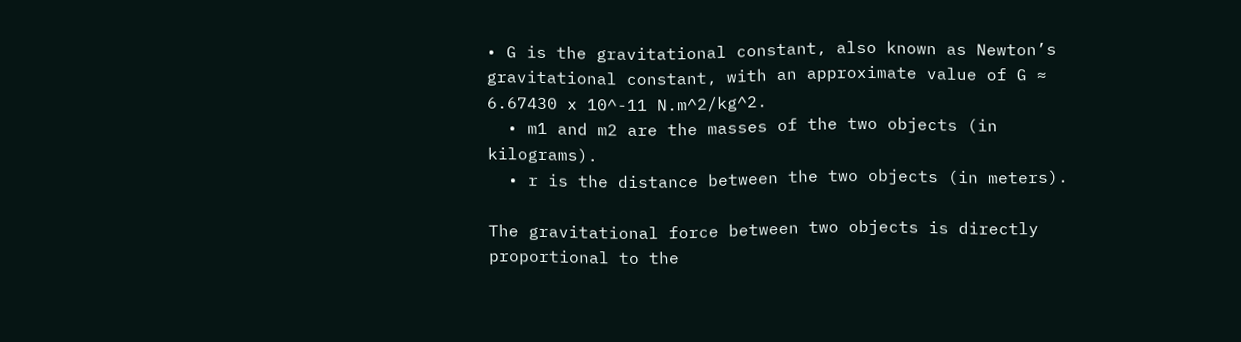• G is the gravitational constant, also known as Newton’s gravitational constant, with an approximate value of G ≈ 6.67430 x 10^-11 N.m^2/kg^2.
  • m1 and m2 are the masses of the two objects (in kilograms).
  • r is the distance between the two objects (in meters).

The gravitational force between two objects is directly proportional to the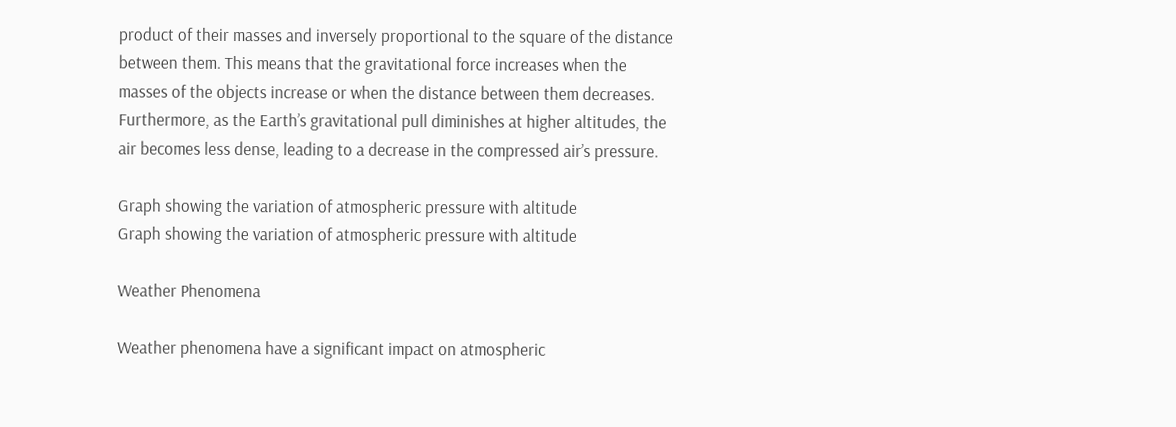product of their masses and inversely proportional to the square of the distance between them. This means that the gravitational force increases when the masses of the objects increase or when the distance between them decreases.
Furthermore, as the Earth’s gravitational pull diminishes at higher altitudes, the air becomes less dense, leading to a decrease in the compressed air’s pressure.

Graph showing the variation of atmospheric pressure with altitude
Graph showing the variation of atmospheric pressure with altitude

Weather Phenomena

Weather phenomena have a significant impact on atmospheric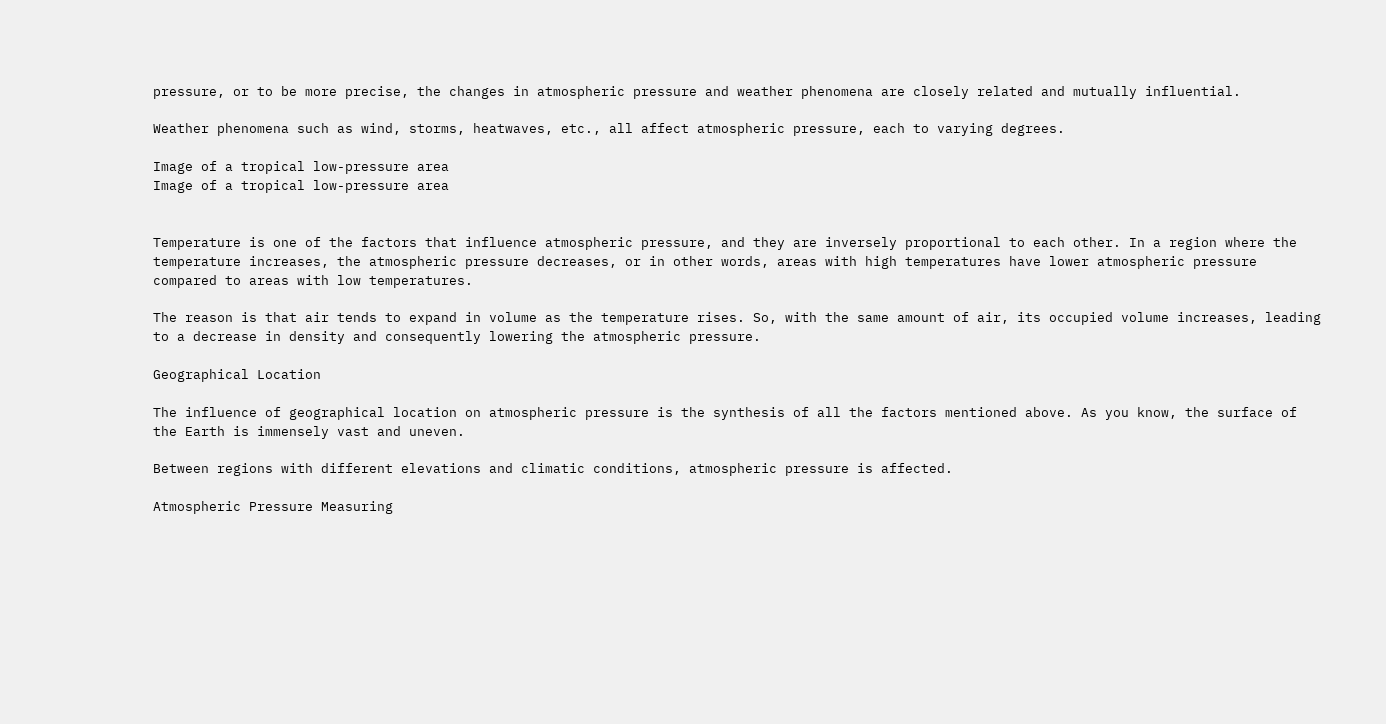pressure, or to be more precise, the changes in atmospheric pressure and weather phenomena are closely related and mutually influential.

Weather phenomena such as wind, storms, heatwaves, etc., all affect atmospheric pressure, each to varying degrees.

Image of a tropical low-pressure area
Image of a tropical low-pressure area


Temperature is one of the factors that influence atmospheric pressure, and they are inversely proportional to each other. In a region where the temperature increases, the atmospheric pressure decreases, or in other words, areas with high temperatures have lower atmospheric pressure compared to areas with low temperatures.

The reason is that air tends to expand in volume as the temperature rises. So, with the same amount of air, its occupied volume increases, leading to a decrease in density and consequently lowering the atmospheric pressure.

Geographical Location

The influence of geographical location on atmospheric pressure is the synthesis of all the factors mentioned above. As you know, the surface of the Earth is immensely vast and uneven.

Between regions with different elevations and climatic conditions, atmospheric pressure is affected.

Atmospheric Pressure Measuring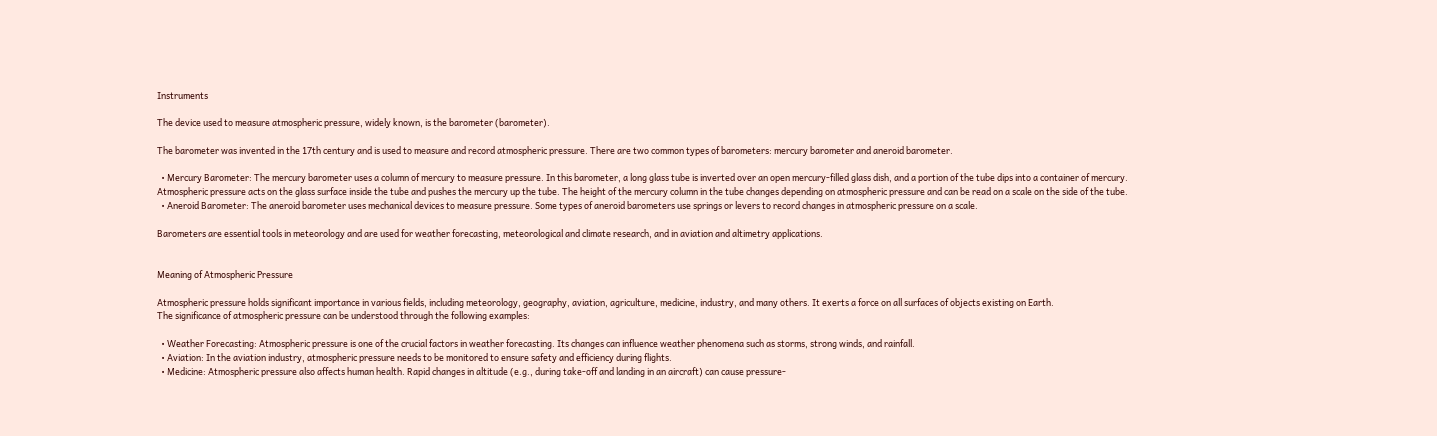Instruments

The device used to measure atmospheric pressure, widely known, is the barometer (barometer).

The barometer was invented in the 17th century and is used to measure and record atmospheric pressure. There are two common types of barometers: mercury barometer and aneroid barometer.

  • Mercury Barometer: The mercury barometer uses a column of mercury to measure pressure. In this barometer, a long glass tube is inverted over an open mercury-filled glass dish, and a portion of the tube dips into a container of mercury. Atmospheric pressure acts on the glass surface inside the tube and pushes the mercury up the tube. The height of the mercury column in the tube changes depending on atmospheric pressure and can be read on a scale on the side of the tube.
  • Aneroid Barometer: The aneroid barometer uses mechanical devices to measure pressure. Some types of aneroid barometers use springs or levers to record changes in atmospheric pressure on a scale.

Barometers are essential tools in meteorology and are used for weather forecasting, meteorological and climate research, and in aviation and altimetry applications.


Meaning of Atmospheric Pressure

Atmospheric pressure holds significant importance in various fields, including meteorology, geography, aviation, agriculture, medicine, industry, and many others. It exerts a force on all surfaces of objects existing on Earth.
The significance of atmospheric pressure can be understood through the following examples:

  • Weather Forecasting: Atmospheric pressure is one of the crucial factors in weather forecasting. Its changes can influence weather phenomena such as storms, strong winds, and rainfall.
  • Aviation: In the aviation industry, atmospheric pressure needs to be monitored to ensure safety and efficiency during flights.
  • Medicine: Atmospheric pressure also affects human health. Rapid changes in altitude (e.g., during take-off and landing in an aircraft) can cause pressure-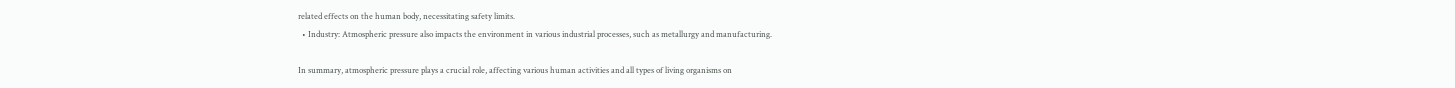related effects on the human body, necessitating safety limits.
  • Industry: Atmospheric pressure also impacts the environment in various industrial processes, such as metallurgy and manufacturing.

In summary, atmospheric pressure plays a crucial role, affecting various human activities and all types of living organisms on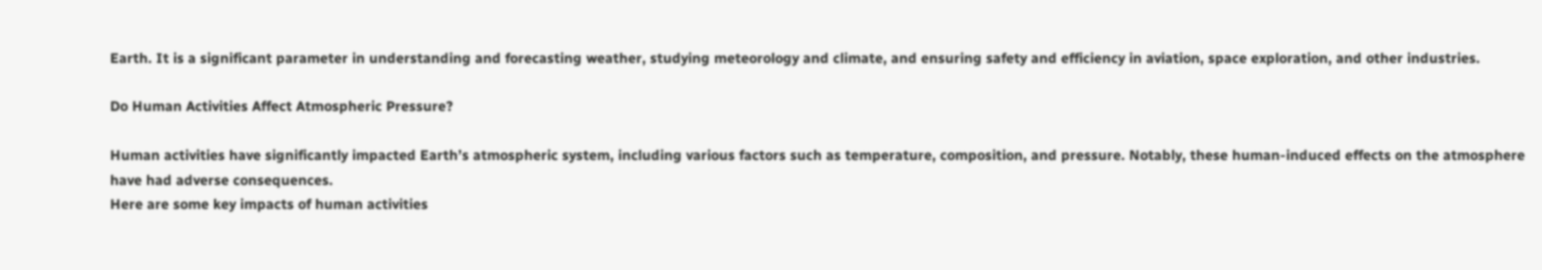Earth. It is a significant parameter in understanding and forecasting weather, studying meteorology and climate, and ensuring safety and efficiency in aviation, space exploration, and other industries.

Do Human Activities Affect Atmospheric Pressure?

Human activities have significantly impacted Earth’s atmospheric system, including various factors such as temperature, composition, and pressure. Notably, these human-induced effects on the atmosphere have had adverse consequences.
Here are some key impacts of human activities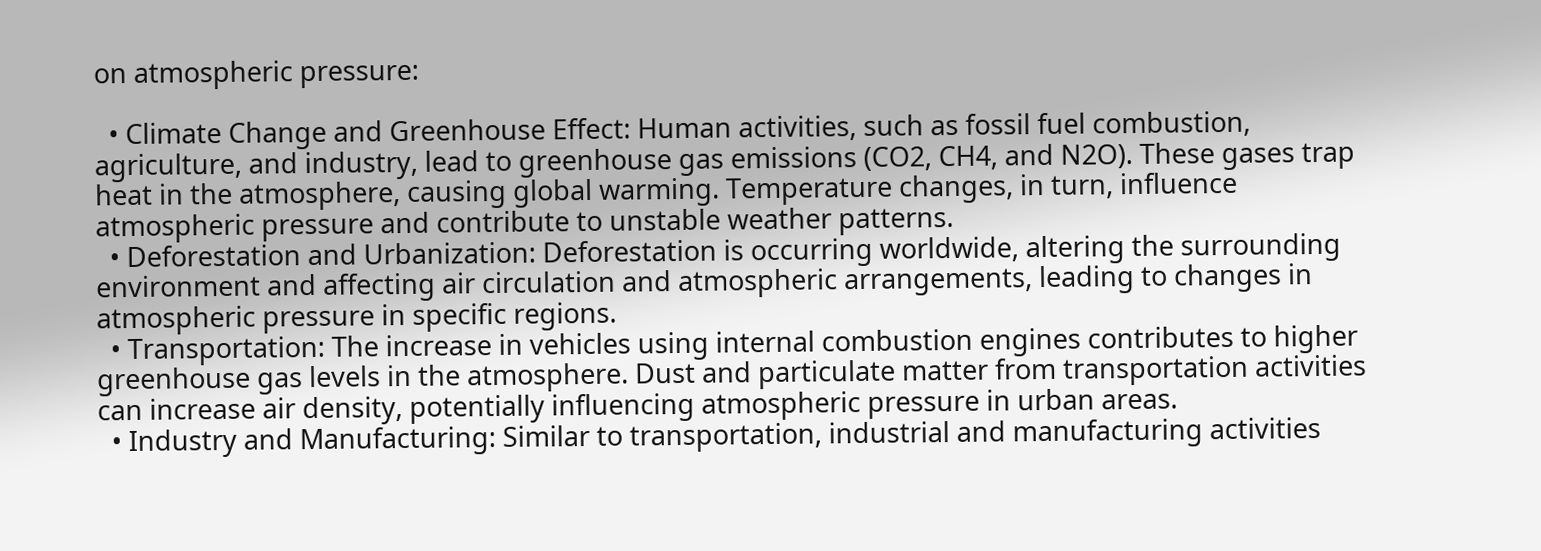on atmospheric pressure:

  • Climate Change and Greenhouse Effect: Human activities, such as fossil fuel combustion, agriculture, and industry, lead to greenhouse gas emissions (CO2, CH4, and N2O). These gases trap heat in the atmosphere, causing global warming. Temperature changes, in turn, influence atmospheric pressure and contribute to unstable weather patterns.
  • Deforestation and Urbanization: Deforestation is occurring worldwide, altering the surrounding environment and affecting air circulation and atmospheric arrangements, leading to changes in atmospheric pressure in specific regions.
  • Transportation: The increase in vehicles using internal combustion engines contributes to higher greenhouse gas levels in the atmosphere. Dust and particulate matter from transportation activities can increase air density, potentially influencing atmospheric pressure in urban areas.
  • Industry and Manufacturing: Similar to transportation, industrial and manufacturing activities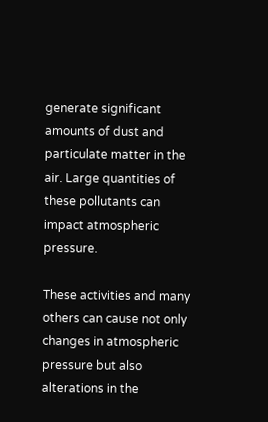generate significant amounts of dust and particulate matter in the air. Large quantities of these pollutants can impact atmospheric pressure.

These activities and many others can cause not only changes in atmospheric pressure but also alterations in the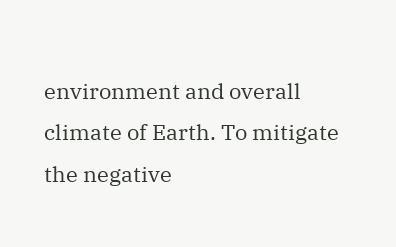environment and overall climate of Earth. To mitigate the negative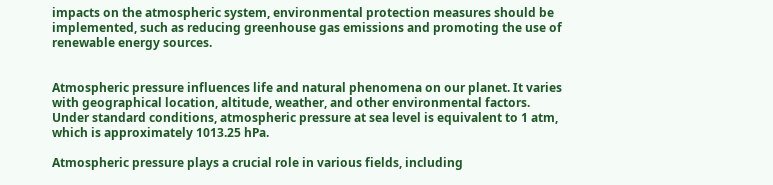impacts on the atmospheric system, environmental protection measures should be implemented, such as reducing greenhouse gas emissions and promoting the use of renewable energy sources.


Atmospheric pressure influences life and natural phenomena on our planet. It varies with geographical location, altitude, weather, and other environmental factors.
Under standard conditions, atmospheric pressure at sea level is equivalent to 1 atm, which is approximately 1013.25 hPa.

Atmospheric pressure plays a crucial role in various fields, including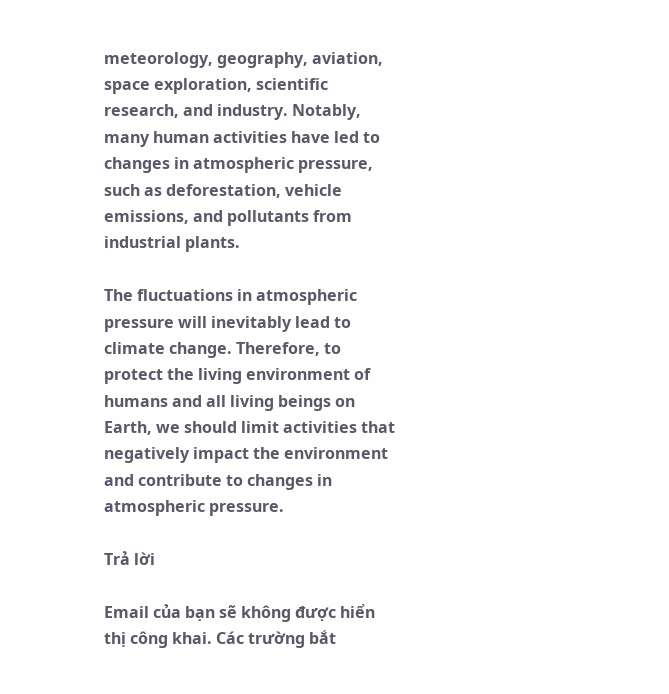meteorology, geography, aviation, space exploration, scientific research, and industry. Notably, many human activities have led to changes in atmospheric pressure, such as deforestation, vehicle emissions, and pollutants from industrial plants.

The fluctuations in atmospheric pressure will inevitably lead to climate change. Therefore, to protect the living environment of humans and all living beings on Earth, we should limit activities that negatively impact the environment and contribute to changes in atmospheric pressure.

Trả lời

Email của bạn sẽ không được hiển thị công khai. Các trường bắt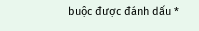buộc được đánh dấu *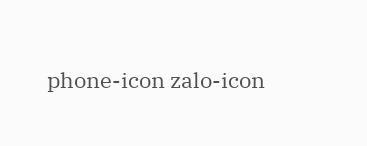phone-icon zalo-icon